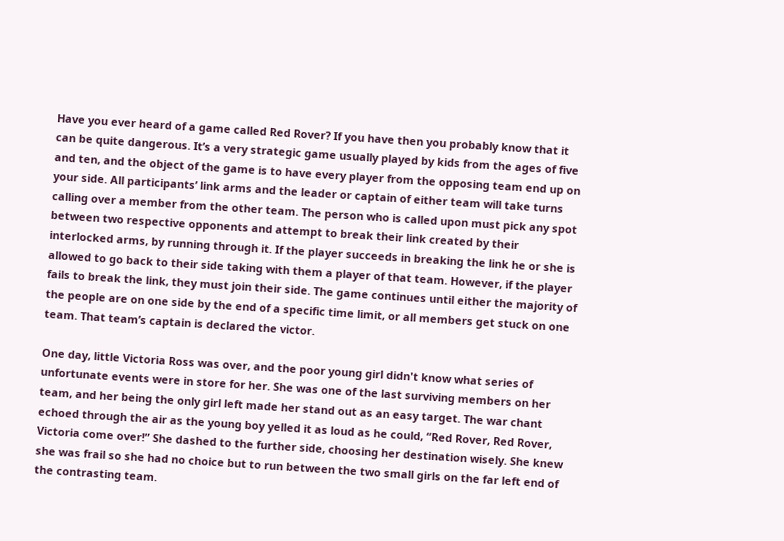Have you ever heard of a game called Red Rover? If you have then you probably know that it can be quite dangerous. It’s a very strategic game usually played by kids from the ages of five and ten, and the object of the game is to have every player from the opposing team end up on your side. All participants’ link arms and the leader or captain of either team will take turns calling over a member from the other team. The person who is called upon must pick any spot between two respective opponents and attempt to break their link created by their interlocked arms, by running through it. If the player succeeds in breaking the link he or she is allowed to go back to their side taking with them a player of that team. However, if the player fails to break the link, they must join their side. The game continues until either the majority of the people are on one side by the end of a specific time limit, or all members get stuck on one team. That team’s captain is declared the victor.

One day, little Victoria Ross was over, and the poor young girl didn't know what series of unfortunate events were in store for her. She was one of the last surviving members on her team, and her being the only girl left made her stand out as an easy target. The war chant echoed through the air as the young boy yelled it as loud as he could, “Red Rover, Red Rover, Victoria come over!” She dashed to the further side, choosing her destination wisely. She knew she was frail so she had no choice but to run between the two small girls on the far left end of the contrasting team.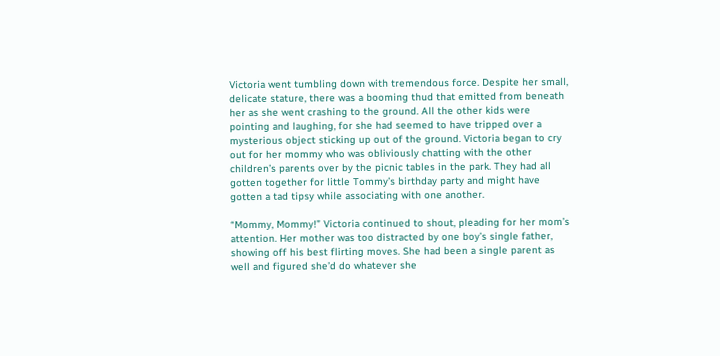Victoria went tumbling down with tremendous force. Despite her small, delicate stature, there was a booming thud that emitted from beneath her as she went crashing to the ground. All the other kids were pointing and laughing, for she had seemed to have tripped over a mysterious object sticking up out of the ground. Victoria began to cry out for her mommy who was obliviously chatting with the other children’s parents over by the picnic tables in the park. They had all gotten together for little Tommy’s birthday party and might have gotten a tad tipsy while associating with one another.

“Mommy, Mommy!” Victoria continued to shout, pleading for her mom’s attention. Her mother was too distracted by one boy’s single father, showing off his best flirting moves. She had been a single parent as well and figured she’d do whatever she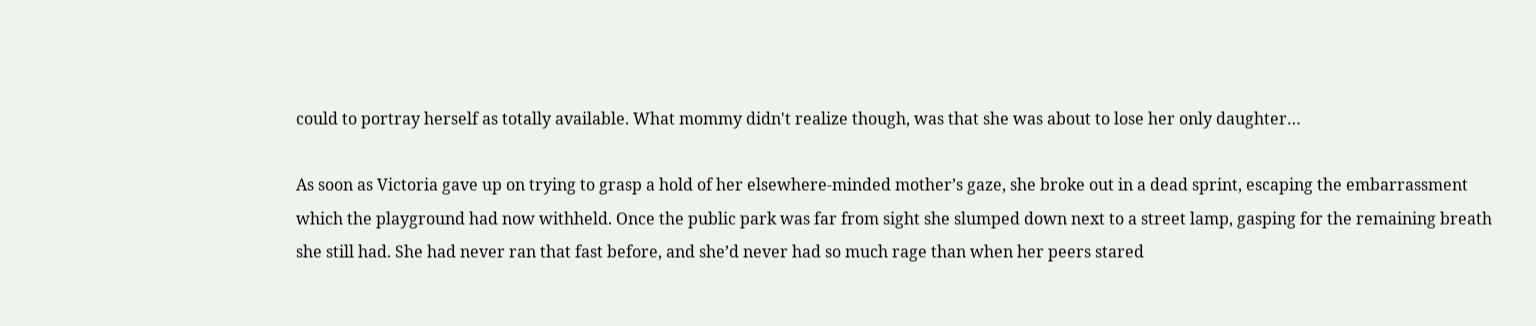could to portray herself as totally available. What mommy didn't realize though, was that she was about to lose her only daughter…

As soon as Victoria gave up on trying to grasp a hold of her elsewhere-minded mother’s gaze, she broke out in a dead sprint, escaping the embarrassment which the playground had now withheld. Once the public park was far from sight she slumped down next to a street lamp, gasping for the remaining breath she still had. She had never ran that fast before, and she’d never had so much rage than when her peers stared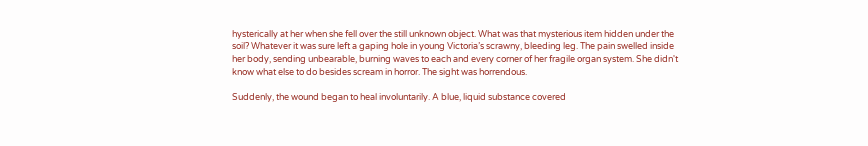hysterically at her when she fell over the still unknown object. What was that mysterious item hidden under the soil? Whatever it was sure left a gaping hole in young Victoria’s scrawny, bleeding leg. The pain swelled inside her body, sending unbearable, burning waves to each and every corner of her fragile organ system. She didn't know what else to do besides scream in horror. The sight was horrendous.

Suddenly, the wound began to heal involuntarily. A blue, liquid substance covered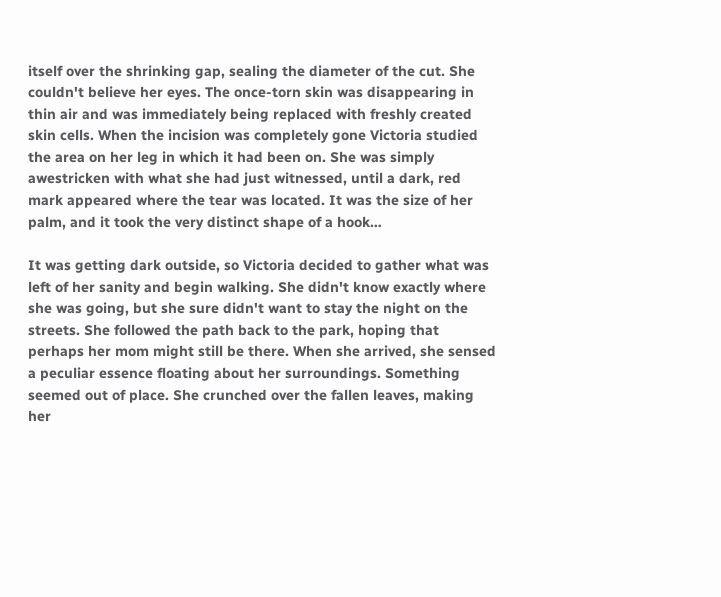itself over the shrinking gap, sealing the diameter of the cut. She couldn't believe her eyes. The once-torn skin was disappearing in thin air and was immediately being replaced with freshly created skin cells. When the incision was completely gone Victoria studied the area on her leg in which it had been on. She was simply awestricken with what she had just witnessed, until a dark, red mark appeared where the tear was located. It was the size of her palm, and it took the very distinct shape of a hook…

It was getting dark outside, so Victoria decided to gather what was left of her sanity and begin walking. She didn't know exactly where she was going, but she sure didn't want to stay the night on the streets. She followed the path back to the park, hoping that perhaps her mom might still be there. When she arrived, she sensed a peculiar essence floating about her surroundings. Something seemed out of place. She crunched over the fallen leaves, making her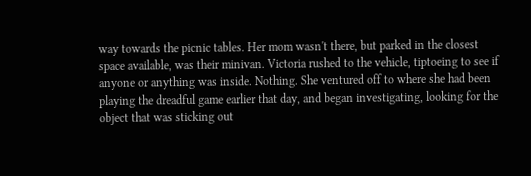way towards the picnic tables. Her mom wasn't there, but parked in the closest space available, was their minivan. Victoria rushed to the vehicle, tiptoeing to see if anyone or anything was inside. Nothing. She ventured off to where she had been playing the dreadful game earlier that day, and began investigating, looking for the object that was sticking out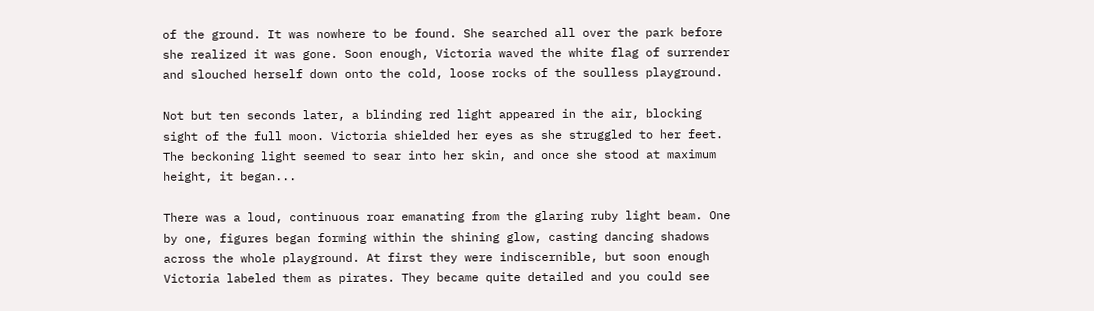of the ground. It was nowhere to be found. She searched all over the park before she realized it was gone. Soon enough, Victoria waved the white flag of surrender and slouched herself down onto the cold, loose rocks of the soulless playground.

Not but ten seconds later, a blinding red light appeared in the air, blocking sight of the full moon. Victoria shielded her eyes as she struggled to her feet. The beckoning light seemed to sear into her skin, and once she stood at maximum height, it began...

There was a loud, continuous roar emanating from the glaring ruby light beam. One by one, figures began forming within the shining glow, casting dancing shadows across the whole playground. At first they were indiscernible, but soon enough Victoria labeled them as pirates. They became quite detailed and you could see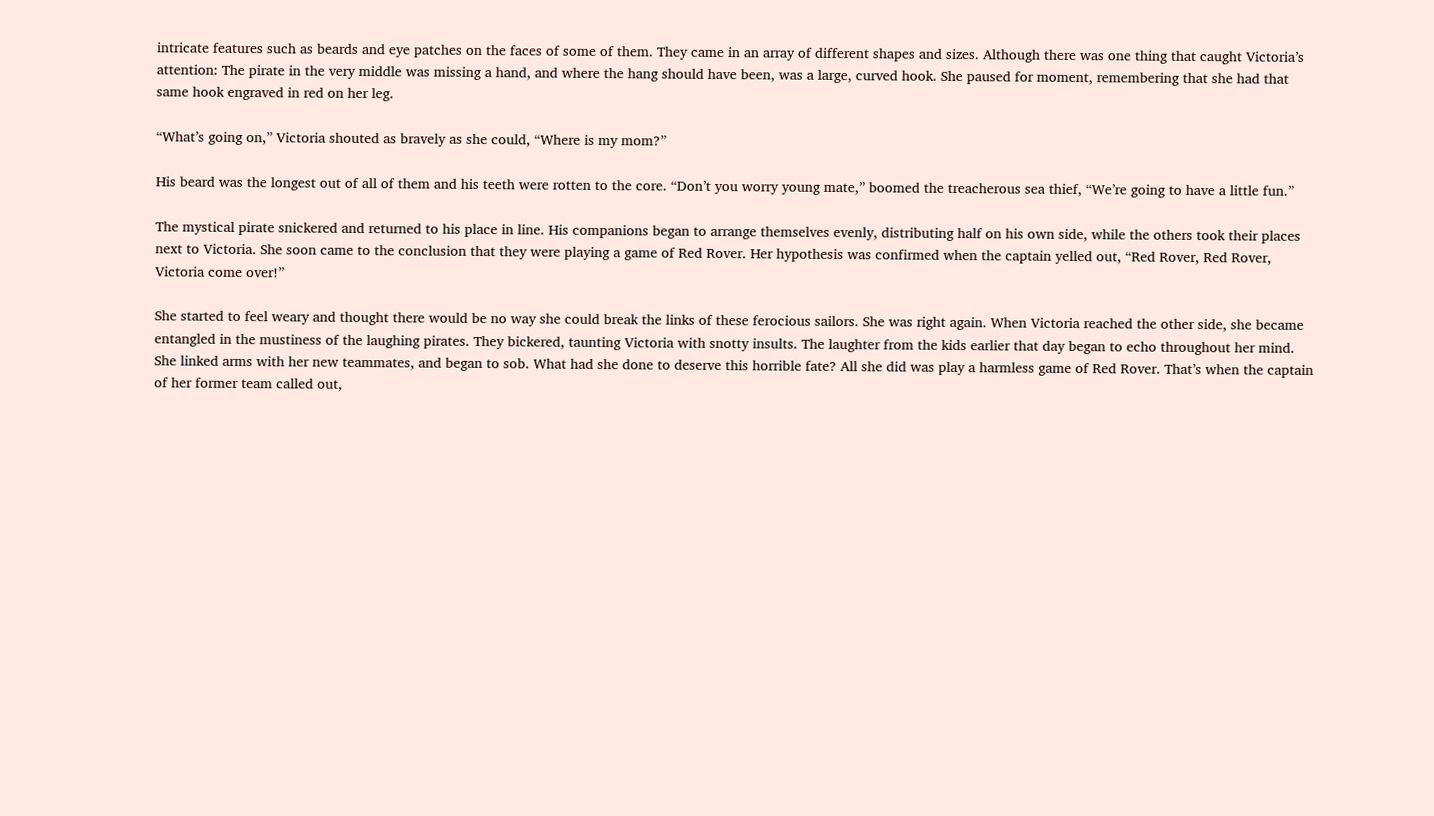intricate features such as beards and eye patches on the faces of some of them. They came in an array of different shapes and sizes. Although there was one thing that caught Victoria’s attention: The pirate in the very middle was missing a hand, and where the hang should have been, was a large, curved hook. She paused for moment, remembering that she had that same hook engraved in red on her leg.

“What’s going on,” Victoria shouted as bravely as she could, “Where is my mom?”

His beard was the longest out of all of them and his teeth were rotten to the core. “Don’t you worry young mate,” boomed the treacherous sea thief, “We’re going to have a little fun.”

The mystical pirate snickered and returned to his place in line. His companions began to arrange themselves evenly, distributing half on his own side, while the others took their places next to Victoria. She soon came to the conclusion that they were playing a game of Red Rover. Her hypothesis was confirmed when the captain yelled out, “Red Rover, Red Rover, Victoria come over!”

She started to feel weary and thought there would be no way she could break the links of these ferocious sailors. She was right again. When Victoria reached the other side, she became entangled in the mustiness of the laughing pirates. They bickered, taunting Victoria with snotty insults. The laughter from the kids earlier that day began to echo throughout her mind. She linked arms with her new teammates, and began to sob. What had she done to deserve this horrible fate? All she did was play a harmless game of Red Rover. That’s when the captain of her former team called out,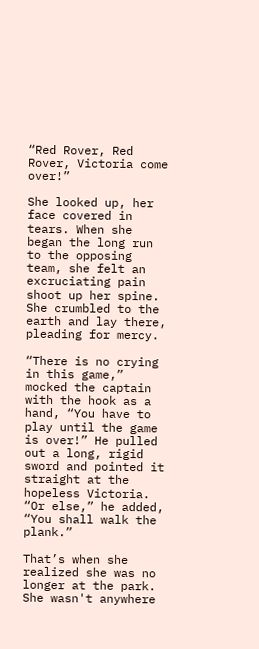“Red Rover, Red Rover, Victoria come over!”

She looked up, her face covered in tears. When she began the long run to the opposing team, she felt an excruciating pain shoot up her spine. She crumbled to the earth and lay there, pleading for mercy.

“There is no crying in this game,” mocked the captain with the hook as a hand, “You have to play until the game is over!” He pulled out a long, rigid sword and pointed it straight at the hopeless Victoria. “Or else,” he added, “You shall walk the plank.”

That’s when she realized she was no longer at the park. She wasn't anywhere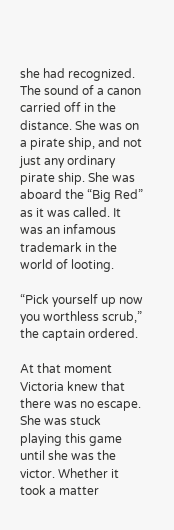she had recognized. The sound of a canon carried off in the distance. She was on a pirate ship, and not just any ordinary pirate ship. She was aboard the “Big Red” as it was called. It was an infamous trademark in the world of looting.

“Pick yourself up now you worthless scrub,” the captain ordered.

At that moment Victoria knew that there was no escape. She was stuck playing this game until she was the victor. Whether it took a matter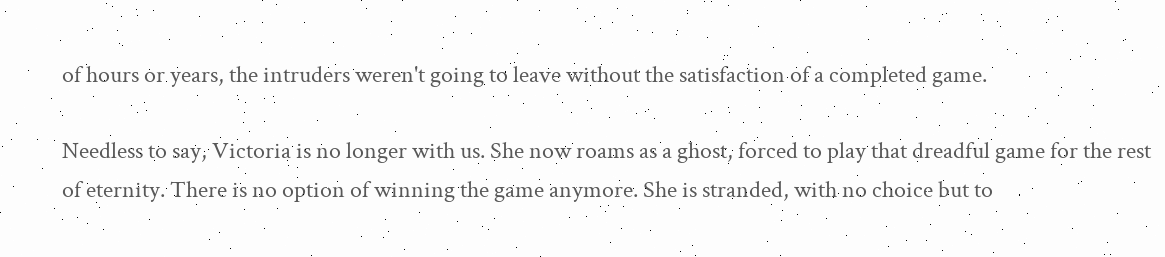of hours or years, the intruders weren't going to leave without the satisfaction of a completed game.

Needless to say, Victoria is no longer with us. She now roams as a ghost, forced to play that dreadful game for the rest of eternity. There is no option of winning the game anymore. She is stranded, with no choice but to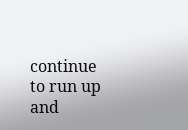continue to run up and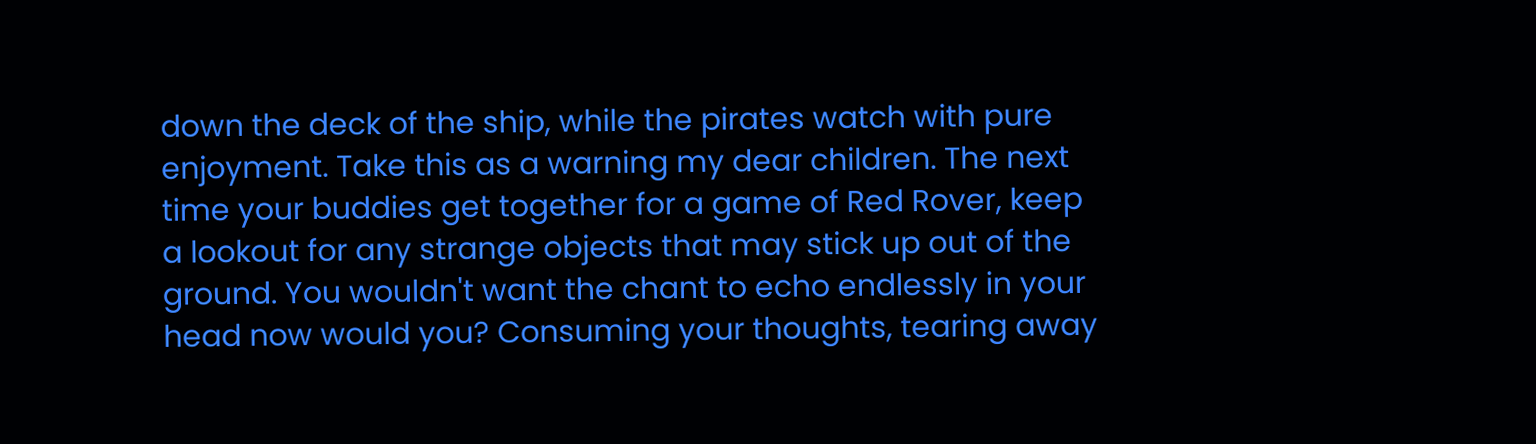down the deck of the ship, while the pirates watch with pure enjoyment. Take this as a warning my dear children. The next time your buddies get together for a game of Red Rover, keep a lookout for any strange objects that may stick up out of the ground. You wouldn't want the chant to echo endlessly in your head now would you? Consuming your thoughts, tearing away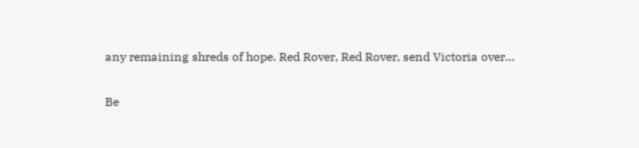any remaining shreds of hope. Red Rover, Red Rover, send Victoria over…

Be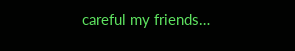careful my friends…